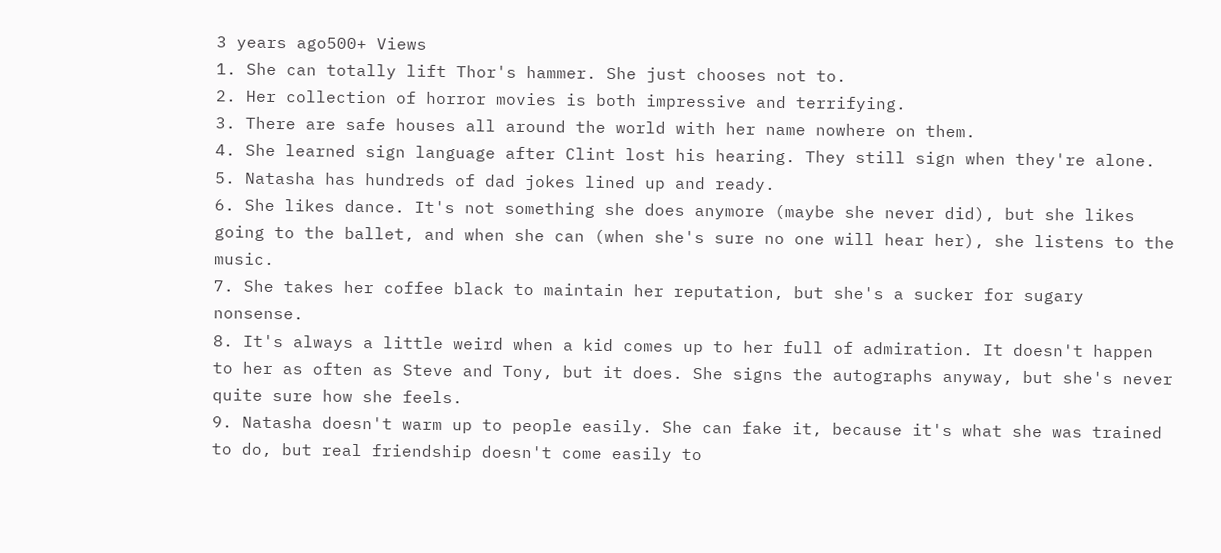3 years ago500+ Views
1. She can totally lift Thor's hammer. She just chooses not to.
2. Her collection of horror movies is both impressive and terrifying.
3. There are safe houses all around the world with her name nowhere on them.
4. She learned sign language after Clint lost his hearing. They still sign when they're alone.
5. Natasha has hundreds of dad jokes lined up and ready.
6. She likes dance. It's not something she does anymore (maybe she never did), but she likes going to the ballet, and when she can (when she's sure no one will hear her), she listens to the music.
7. She takes her coffee black to maintain her reputation, but she's a sucker for sugary nonsense.
8. It's always a little weird when a kid comes up to her full of admiration. It doesn't happen to her as often as Steve and Tony, but it does. She signs the autographs anyway, but she's never quite sure how she feels.
9. Natasha doesn't warm up to people easily. She can fake it, because it's what she was trained to do, but real friendship doesn't come easily to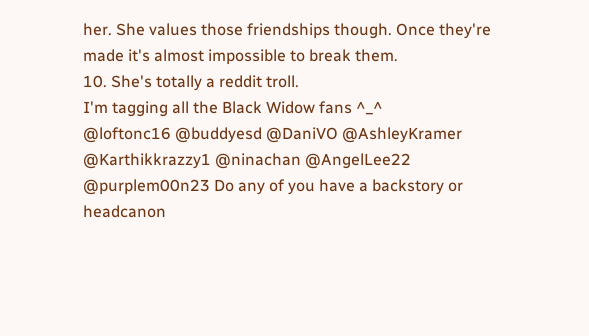her. She values those friendships though. Once they're made it's almost impossible to break them.
10. She's totally a reddit troll.
I'm tagging all the Black Widow fans ^_^
@loftonc16 @buddyesd @DaniVO @AshleyKramer @Karthikkrazzy1 @ninachan @AngelLee22 @purplem00n23 Do any of you have a backstory or headcanon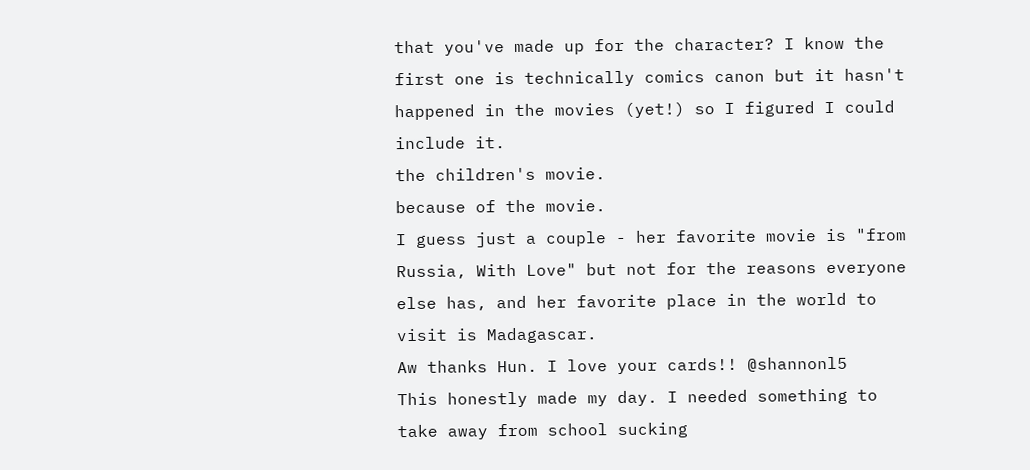that you've made up for the character? I know the first one is technically comics canon but it hasn't happened in the movies (yet!) so I figured I could include it.
the children's movie.
because of the movie.
I guess just a couple - her favorite movie is "from Russia, With Love" but not for the reasons everyone else has, and her favorite place in the world to visit is Madagascar.
Aw thanks Hun. I love your cards!! @shannonl5
This honestly made my day. I needed something to take away from school sucking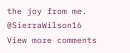the joy from me. @SierraWilson16
View more comments